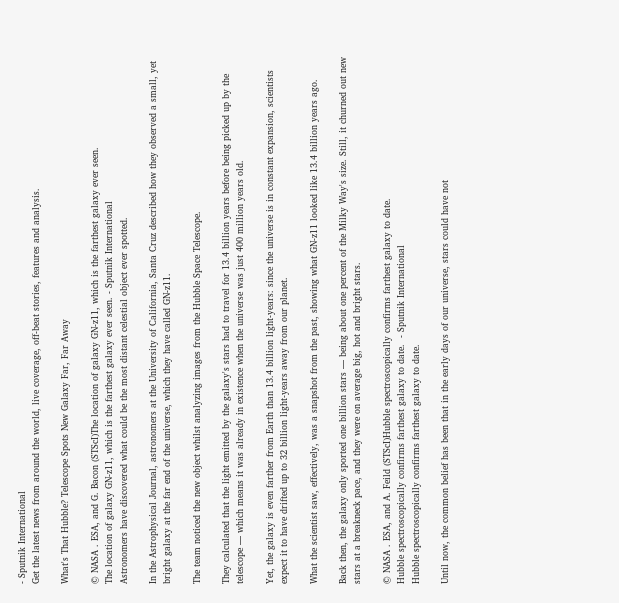- Sputnik International
Get the latest news from around the world, live coverage, off-beat stories, features and analysis.

What's That Hubble? Telescope Spots New Galaxy Far, Far Away

© NASA . ESA, and G. Bacon (STScI)The location of galaxy GN-z11, which is the farthest galaxy ever seen.
The location of galaxy GN-z11, which is the farthest galaxy ever seen. - Sputnik International
Astronomers have discovered what could be the most distant celestial object ever spotted.

In the Astrophysical Journal, astronomers at the University of California, Santa Cruz described how they observed a small, yet bright galaxy at the far end of the universe, which they have called GN-z11.

The team noticed the new object whilst analyzing images from the Hubble Space Telescope.

They calculated that the light emitted by the galaxy's stars had to travel for 13.4 billion years before being picked up by the telescope — which means it was already in existence when the universe was just 400 million years old.

Yet, the galaxy is even farther from Earth than 13.4 billion light-years: since the universe is in constant expansion, scientists expect it to have drifted up to 32 billion light-years away from our planet.

What the scientist saw, effectively, was a snapshot from the past, showing what GN-z11 looked like 13.4 billion years ago.

Back then, the galaxy only sported one billion stars — being about one percent of the Milky Way's size. Still, it churned out new stars at a breakneck pace, and they were on average big, hot and bright stars.

© NASA . ESA, and A. Feild (STScI)Hubble spectroscopically confirms farthest galaxy to date.
Hubble spectroscopically confirms farthest galaxy to date.  - Sputnik International
Hubble spectroscopically confirms farthest galaxy to date.

Until now, the common belief has been that in the early days of our universe, stars could have not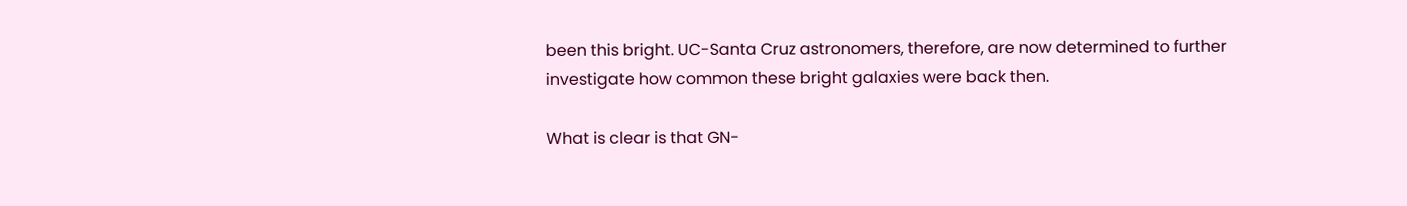been this bright. UC-Santa Cruz astronomers, therefore, are now determined to further investigate how common these bright galaxies were back then.

What is clear is that GN-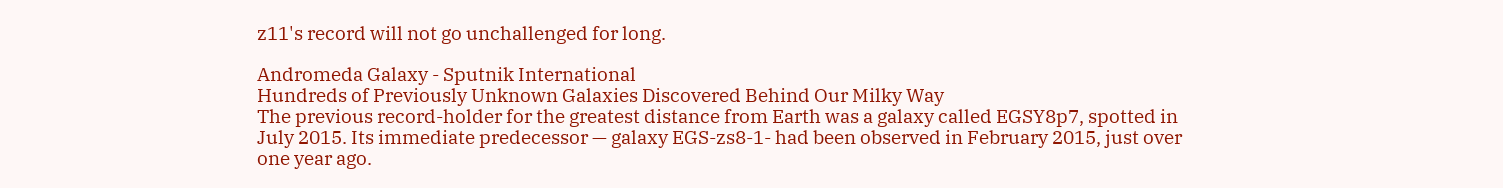z11's record will not go unchallenged for long.

Andromeda Galaxy - Sputnik International
Hundreds of Previously Unknown Galaxies Discovered Behind Our Milky Way
The previous record-holder for the greatest distance from Earth was a galaxy called EGSY8p7, spotted in July 2015. Its immediate predecessor — galaxy EGS-zs8-1- had been observed in February 2015, just over one year ago.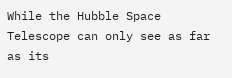While the Hubble Space Telescope can only see as far as its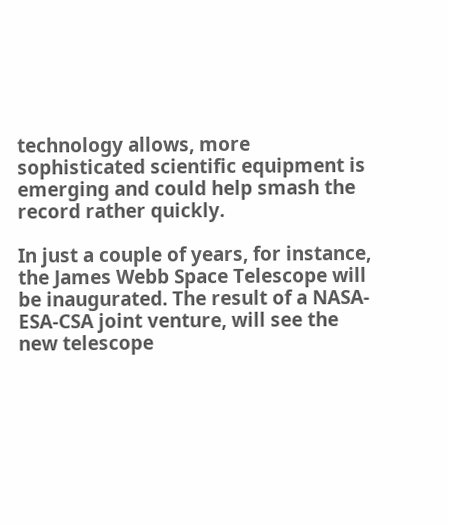technology allows, more sophisticated scientific equipment is emerging and could help smash the record rather quickly.

In just a couple of years, for instance, the James Webb Space Telescope will be inaugurated. The result of a NASA-ESA-CSA joint venture, will see the new telescope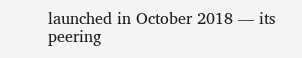launched in October 2018 — its peering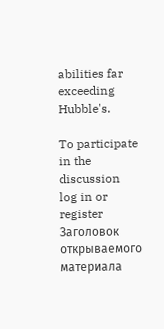abilities far exceeding Hubble's.

To participate in the discussion
log in or register
Заголовок открываемого материала